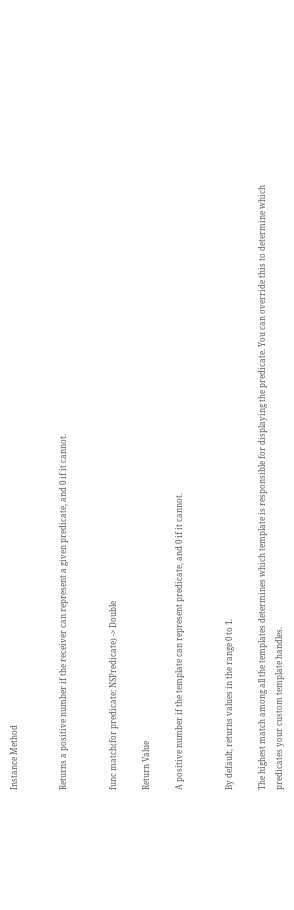Instance Method


Returns a positive number if the receiver can represent a given predicate, and 0 if it cannot.


func match(for predicate: NSPredicate) -> Double

Return Value

A positive number if the template can represent predicate, and 0 if it cannot.


By default, returns values in the range 0 to 1.

The highest match among all the templates determines which template is responsible for displaying the predicate. You can override this to determine which predicates your custom template handles.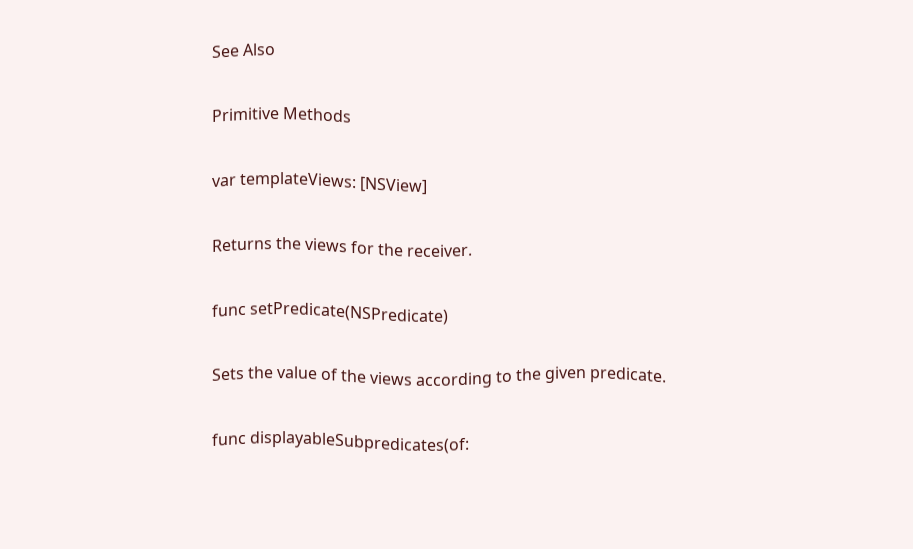See Also

Primitive Methods

var templateViews: [NSView]

Returns the views for the receiver.

func setPredicate(NSPredicate)

Sets the value of the views according to the given predicate.

func displayableSubpredicates(of: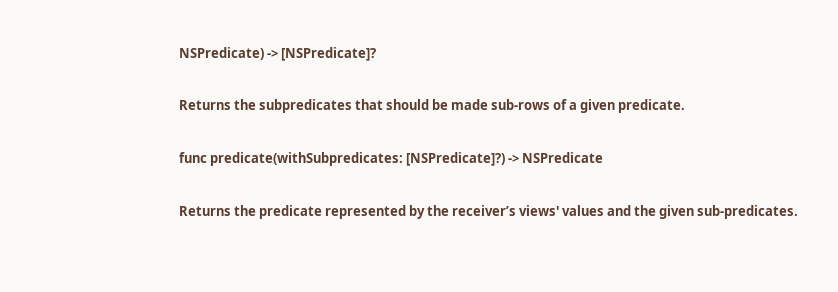NSPredicate) -> [NSPredicate]?

Returns the subpredicates that should be made sub-rows of a given predicate.

func predicate(withSubpredicates: [NSPredicate]?) -> NSPredicate

Returns the predicate represented by the receiver’s views' values and the given sub-predicates.